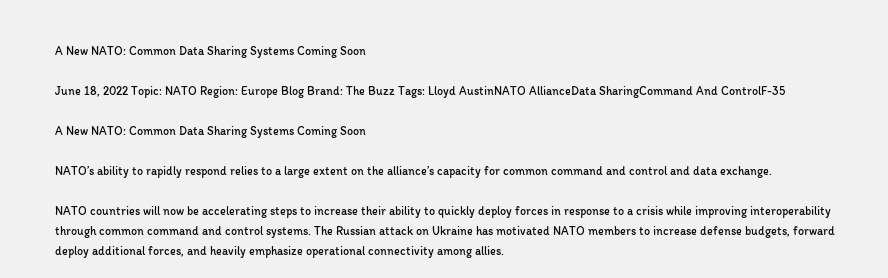A New NATO: Common Data Sharing Systems Coming Soon

June 18, 2022 Topic: NATO Region: Europe Blog Brand: The Buzz Tags: Lloyd AustinNATO AllianceData SharingCommand And ControlF-35

A New NATO: Common Data Sharing Systems Coming Soon

NATO’s ability to rapidly respond relies to a large extent on the alliance’s capacity for common command and control and data exchange.

NATO countries will now be accelerating steps to increase their ability to quickly deploy forces in response to a crisis while improving interoperability through common command and control systems. The Russian attack on Ukraine has motivated NATO members to increase defense budgets, forward deploy additional forces, and heavily emphasize operational connectivity among allies.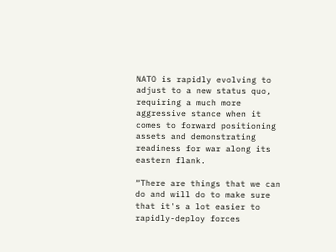NATO is rapidly evolving to adjust to a new status quo, requiring a much more aggressive stance when it comes to forward positioning assets and demonstrating readiness for war along its eastern flank.

“There are things that we can do and will do to make sure that it's a lot easier to rapidly-deploy forces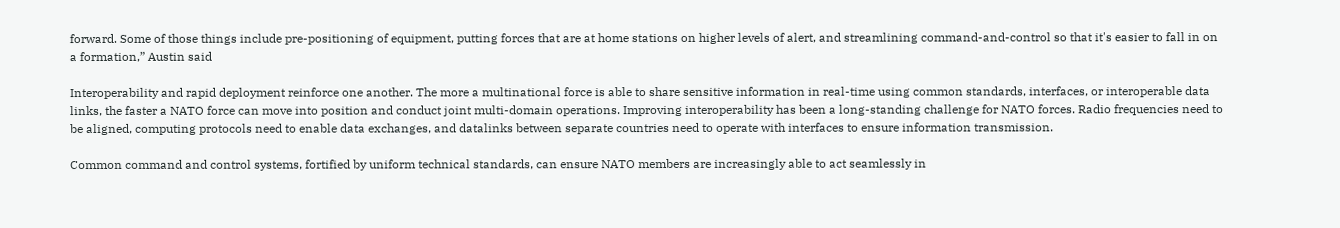forward. Some of those things include pre-positioning of equipment, putting forces that are at home stations on higher levels of alert, and streamlining command-and-control so that it's easier to fall in on a formation,” Austin said

Interoperability and rapid deployment reinforce one another. The more a multinational force is able to share sensitive information in real-time using common standards, interfaces, or interoperable data links, the faster a NATO force can move into position and conduct joint multi-domain operations. Improving interoperability has been a long-standing challenge for NATO forces. Radio frequencies need to be aligned, computing protocols need to enable data exchanges, and datalinks between separate countries need to operate with interfaces to ensure information transmission.

Common command and control systems, fortified by uniform technical standards, can ensure NATO members are increasingly able to act seamlessly in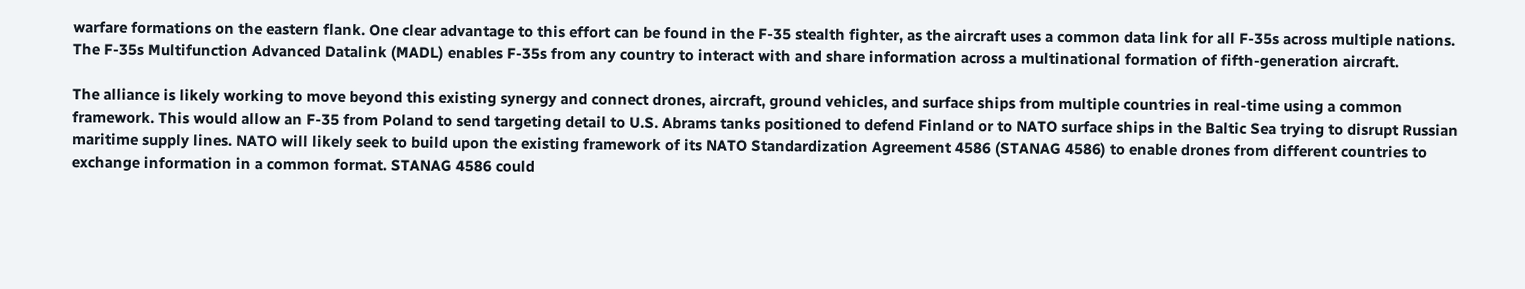warfare formations on the eastern flank. One clear advantage to this effort can be found in the F-35 stealth fighter, as the aircraft uses a common data link for all F-35s across multiple nations. The F-35s Multifunction Advanced Datalink (MADL) enables F-35s from any country to interact with and share information across a multinational formation of fifth-generation aircraft.

The alliance is likely working to move beyond this existing synergy and connect drones, aircraft, ground vehicles, and surface ships from multiple countries in real-time using a common framework. This would allow an F-35 from Poland to send targeting detail to U.S. Abrams tanks positioned to defend Finland or to NATO surface ships in the Baltic Sea trying to disrupt Russian maritime supply lines. NATO will likely seek to build upon the existing framework of its NATO Standardization Agreement 4586 (STANAG 4586) to enable drones from different countries to exchange information in a common format. STANAG 4586 could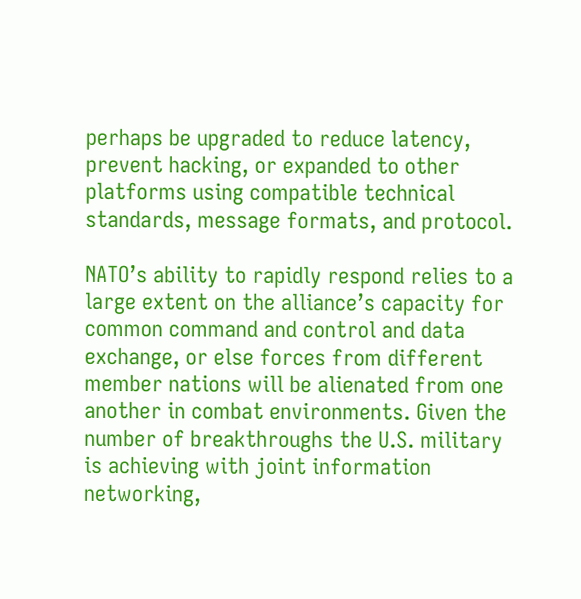perhaps be upgraded to reduce latency, prevent hacking, or expanded to other platforms using compatible technical standards, message formats, and protocol.

NATO’s ability to rapidly respond relies to a large extent on the alliance’s capacity for common command and control and data exchange, or else forces from different member nations will be alienated from one another in combat environments. Given the number of breakthroughs the U.S. military is achieving with joint information networking,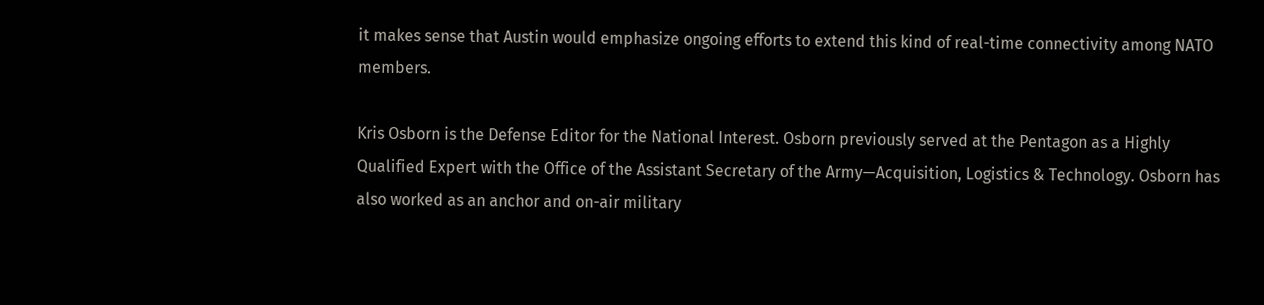it makes sense that Austin would emphasize ongoing efforts to extend this kind of real-time connectivity among NATO members.

Kris Osborn is the Defense Editor for the National Interest. Osborn previously served at the Pentagon as a Highly Qualified Expert with the Office of the Assistant Secretary of the Army—Acquisition, Logistics & Technology. Osborn has also worked as an anchor and on-air military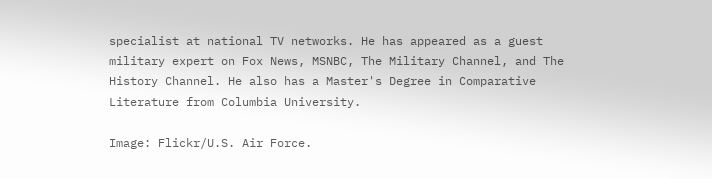specialist at national TV networks. He has appeared as a guest military expert on Fox News, MSNBC, The Military Channel, and The History Channel. He also has a Master's Degree in Comparative Literature from Columbia University.

Image: Flickr/U.S. Air Force.